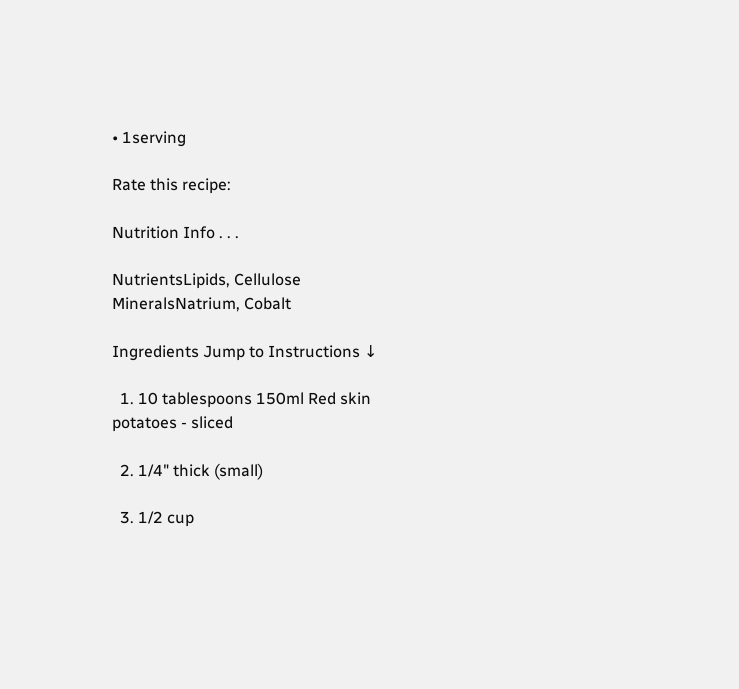• 1serving

Rate this recipe:

Nutrition Info . . .

NutrientsLipids, Cellulose
MineralsNatrium, Cobalt

Ingredients Jump to Instructions ↓

  1. 10 tablespoons 150ml Red skin potatoes - sliced

  2. 1/4" thick (small)

  3. 1/2 cup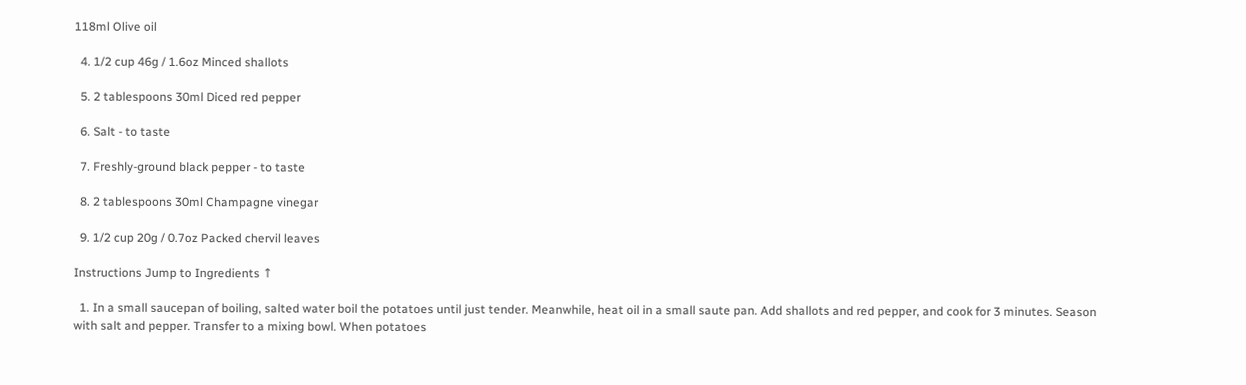118ml Olive oil

  4. 1/2 cup 46g / 1.6oz Minced shallots

  5. 2 tablespoons 30ml Diced red pepper

  6. Salt - to taste

  7. Freshly-ground black pepper - to taste

  8. 2 tablespoons 30ml Champagne vinegar

  9. 1/2 cup 20g / 0.7oz Packed chervil leaves

Instructions Jump to Ingredients ↑

  1. In a small saucepan of boiling, salted water boil the potatoes until just tender. Meanwhile, heat oil in a small saute pan. Add shallots and red pepper, and cook for 3 minutes. Season with salt and pepper. Transfer to a mixing bowl. When potatoes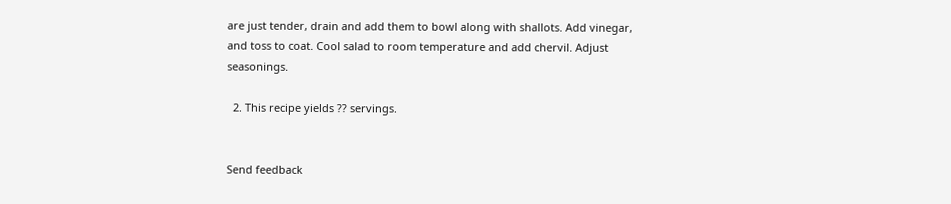are just tender, drain and add them to bowl along with shallots. Add vinegar, and toss to coat. Cool salad to room temperature and add chervil. Adjust seasonings.

  2. This recipe yields ?? servings.


Send feedback